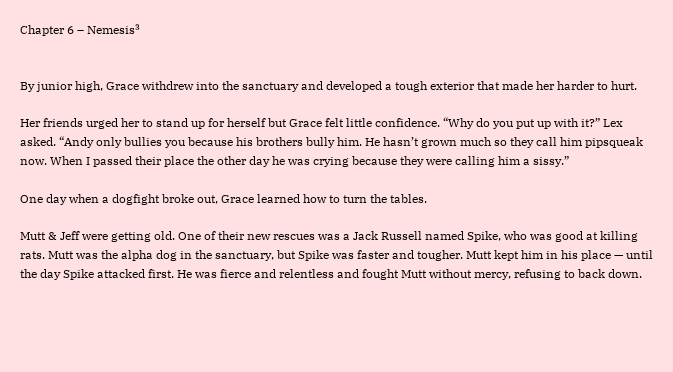Chapter 6 – Nemesis³


By junior high, Grace withdrew into the sanctuary and developed a tough exterior that made her harder to hurt.

Her friends urged her to stand up for herself but Grace felt little confidence. “Why do you put up with it?” Lex asked. “Andy only bullies you because his brothers bully him. He hasn’t grown much so they call him pipsqueak now. When I passed their place the other day he was crying because they were calling him a sissy.”

One day when a dogfight broke out, Grace learned how to turn the tables.

Mutt & Jeff were getting old. One of their new rescues was a Jack Russell named Spike, who was good at killing rats. Mutt was the alpha dog in the sanctuary, but Spike was faster and tougher. Mutt kept him in his place — until the day Spike attacked first. He was fierce and relentless and fought Mutt without mercy, refusing to back down.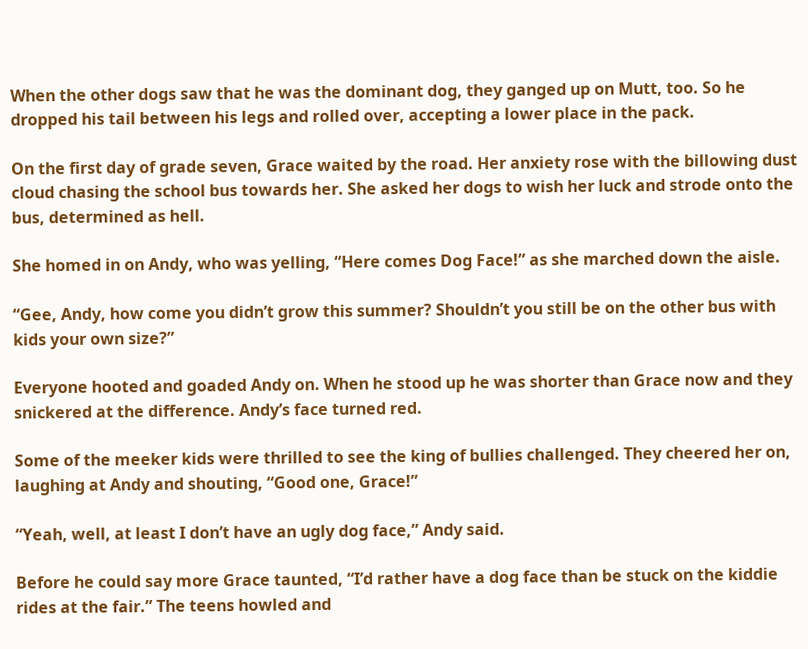When the other dogs saw that he was the dominant dog, they ganged up on Mutt, too. So he dropped his tail between his legs and rolled over, accepting a lower place in the pack.

On the first day of grade seven, Grace waited by the road. Her anxiety rose with the billowing dust cloud chasing the school bus towards her. She asked her dogs to wish her luck and strode onto the bus, determined as hell.

She homed in on Andy, who was yelling, “Here comes Dog Face!” as she marched down the aisle.

“Gee, Andy, how come you didn’t grow this summer? Shouldn’t you still be on the other bus with kids your own size?”

Everyone hooted and goaded Andy on. When he stood up he was shorter than Grace now and they snickered at the difference. Andy’s face turned red.

Some of the meeker kids were thrilled to see the king of bullies challenged. They cheered her on, laughing at Andy and shouting, “Good one, Grace!”

“Yeah, well, at least I don’t have an ugly dog face,” Andy said.

Before he could say more Grace taunted, “I’d rather have a dog face than be stuck on the kiddie rides at the fair.” The teens howled and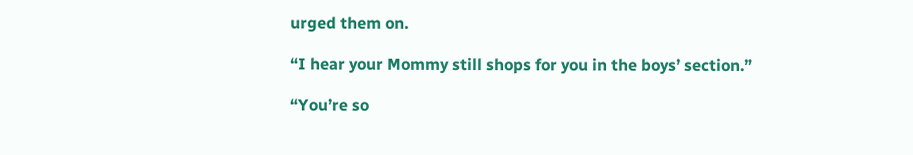urged them on.

“I hear your Mommy still shops for you in the boys’ section.”

“You’re so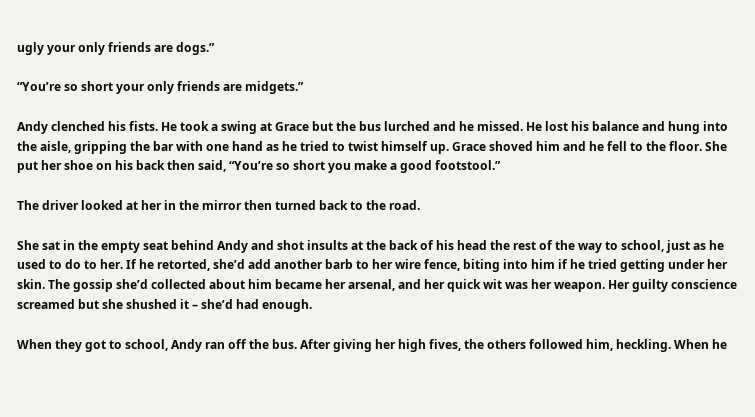ugly your only friends are dogs.”

“You’re so short your only friends are midgets.”

Andy clenched his fists. He took a swing at Grace but the bus lurched and he missed. He lost his balance and hung into the aisle, gripping the bar with one hand as he tried to twist himself up. Grace shoved him and he fell to the floor. She put her shoe on his back then said, “You’re so short you make a good footstool.”

The driver looked at her in the mirror then turned back to the road.

She sat in the empty seat behind Andy and shot insults at the back of his head the rest of the way to school, just as he used to do to her. If he retorted, she’d add another barb to her wire fence, biting into him if he tried getting under her skin. The gossip she’d collected about him became her arsenal, and her quick wit was her weapon. Her guilty conscience screamed but she shushed it – she’d had enough.

When they got to school, Andy ran off the bus. After giving her high fives, the others followed him, heckling. When he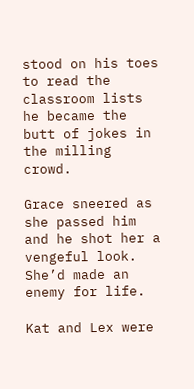stood on his toes to read the classroom lists he became the butt of jokes in the milling crowd.

Grace sneered as she passed him and he shot her a vengeful look. She’d made an enemy for life.

Kat and Lex were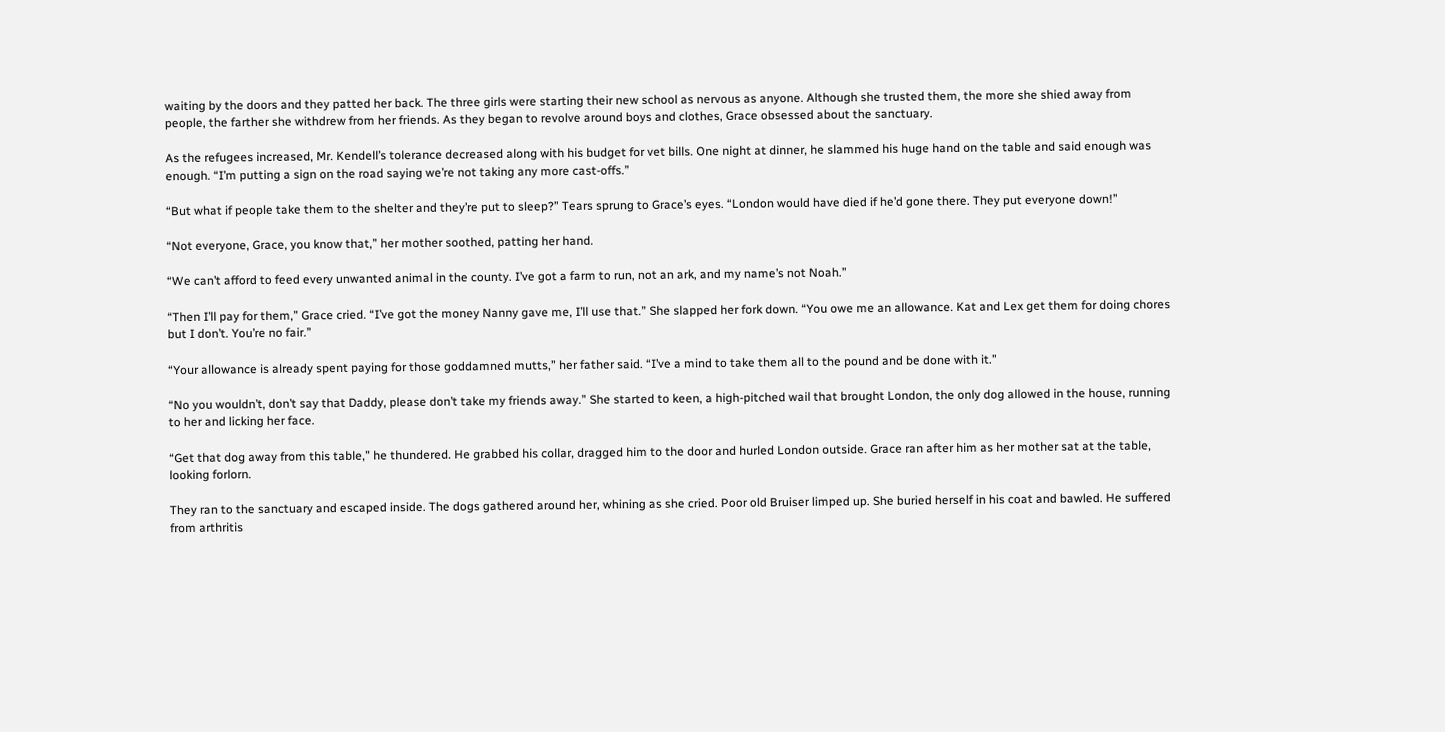waiting by the doors and they patted her back. The three girls were starting their new school as nervous as anyone. Although she trusted them, the more she shied away from people, the farther she withdrew from her friends. As they began to revolve around boys and clothes, Grace obsessed about the sanctuary.

As the refugees increased, Mr. Kendell’s tolerance decreased along with his budget for vet bills. One night at dinner, he slammed his huge hand on the table and said enough was enough. “I’m putting a sign on the road saying we’re not taking any more cast-offs.”

“But what if people take them to the shelter and they’re put to sleep?” Tears sprung to Grace’s eyes. “London would have died if he’d gone there. They put everyone down!”

“Not everyone, Grace, you know that,” her mother soothed, patting her hand.

“We can’t afford to feed every unwanted animal in the county. I’ve got a farm to run, not an ark, and my name’s not Noah.”

“Then I’ll pay for them,” Grace cried. “I’ve got the money Nanny gave me, I’ll use that.” She slapped her fork down. “You owe me an allowance. Kat and Lex get them for doing chores but I don’t. You’re no fair.”

“Your allowance is already spent paying for those goddamned mutts,” her father said. “I’ve a mind to take them all to the pound and be done with it.”

“No you wouldn’t, don’t say that Daddy, please don’t take my friends away.” She started to keen, a high-pitched wail that brought London, the only dog allowed in the house, running to her and licking her face.

“Get that dog away from this table,” he thundered. He grabbed his collar, dragged him to the door and hurled London outside. Grace ran after him as her mother sat at the table, looking forlorn.

They ran to the sanctuary and escaped inside. The dogs gathered around her, whining as she cried. Poor old Bruiser limped up. She buried herself in his coat and bawled. He suffered from arthritis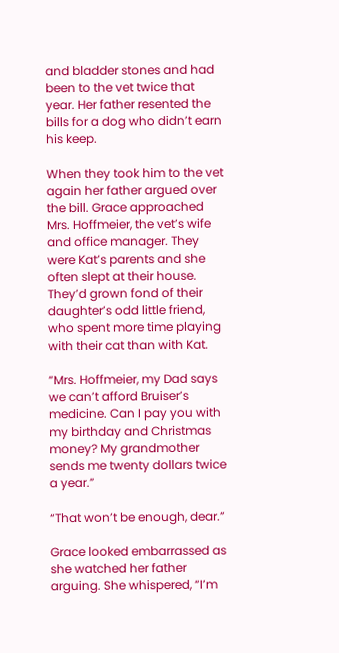and bladder stones and had been to the vet twice that year. Her father resented the bills for a dog who didn’t earn his keep.

When they took him to the vet again her father argued over the bill. Grace approached Mrs. Hoffmeier, the vet’s wife and office manager. They were Kat’s parents and she often slept at their house. They’d grown fond of their daughter’s odd little friend, who spent more time playing with their cat than with Kat.

“Mrs. Hoffmeier, my Dad says we can’t afford Bruiser’s medicine. Can I pay you with my birthday and Christmas money? My grandmother sends me twenty dollars twice a year.”

“That won’t be enough, dear.”

Grace looked embarrassed as she watched her father arguing. She whispered, “I’m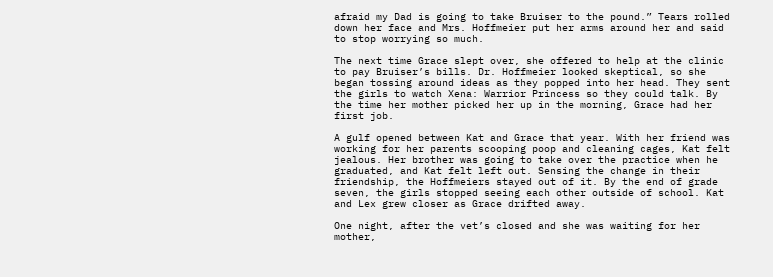afraid my Dad is going to take Bruiser to the pound.” Tears rolled down her face and Mrs. Hoffmeier put her arms around her and said to stop worrying so much.

The next time Grace slept over, she offered to help at the clinic to pay Bruiser’s bills. Dr. Hoffmeier looked skeptical, so she began tossing around ideas as they popped into her head. They sent the girls to watch Xena: Warrior Princess so they could talk. By the time her mother picked her up in the morning, Grace had her first job.

A gulf opened between Kat and Grace that year. With her friend was working for her parents scooping poop and cleaning cages, Kat felt jealous. Her brother was going to take over the practice when he graduated, and Kat felt left out. Sensing the change in their friendship, the Hoffmeiers stayed out of it. By the end of grade seven, the girls stopped seeing each other outside of school. Kat and Lex grew closer as Grace drifted away.

One night, after the vet’s closed and she was waiting for her mother,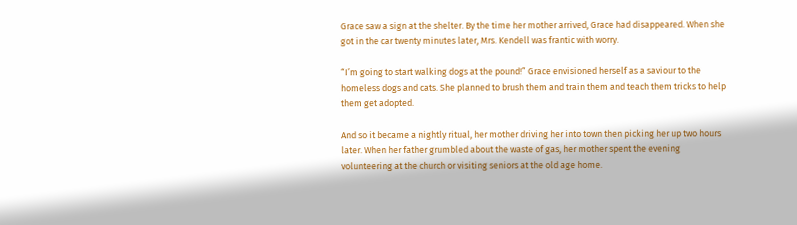Grace saw a sign at the shelter. By the time her mother arrived, Grace had disappeared. When she got in the car twenty minutes later, Mrs. Kendell was frantic with worry.

“I’m going to start walking dogs at the pound!” Grace envisioned herself as a saviour to the homeless dogs and cats. She planned to brush them and train them and teach them tricks to help them get adopted.

And so it became a nightly ritual, her mother driving her into town then picking her up two hours later. When her father grumbled about the waste of gas, her mother spent the evening volunteering at the church or visiting seniors at the old age home.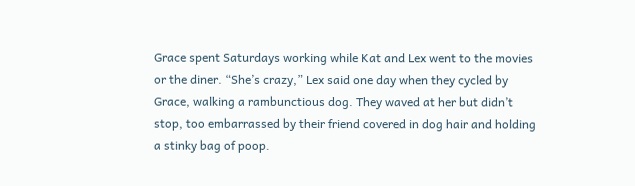Grace spent Saturdays working while Kat and Lex went to the movies or the diner. “She’s crazy,” Lex said one day when they cycled by Grace, walking a rambunctious dog. They waved at her but didn’t stop, too embarrassed by their friend covered in dog hair and holding a stinky bag of poop.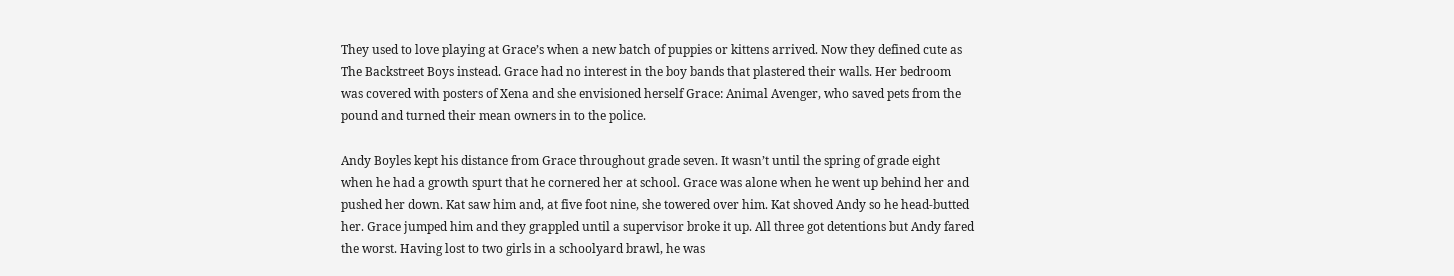They used to love playing at Grace’s when a new batch of puppies or kittens arrived. Now they defined cute as The Backstreet Boys instead. Grace had no interest in the boy bands that plastered their walls. Her bedroom was covered with posters of Xena and she envisioned herself Grace: Animal Avenger, who saved pets from the pound and turned their mean owners in to the police.

Andy Boyles kept his distance from Grace throughout grade seven. It wasn’t until the spring of grade eight when he had a growth spurt that he cornered her at school. Grace was alone when he went up behind her and pushed her down. Kat saw him and, at five foot nine, she towered over him. Kat shoved Andy so he head-butted her. Grace jumped him and they grappled until a supervisor broke it up. All three got detentions but Andy fared the worst. Having lost to two girls in a schoolyard brawl, he was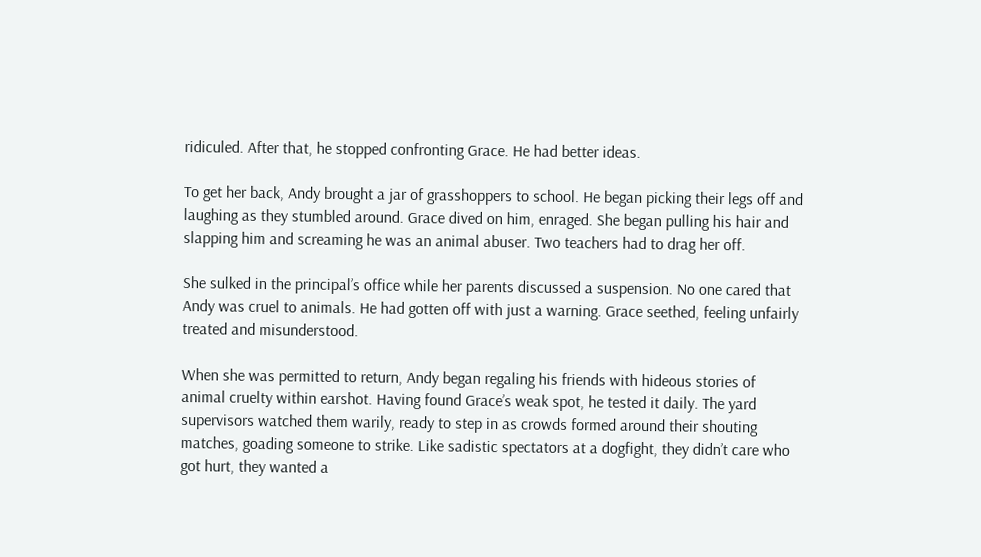ridiculed. After that, he stopped confronting Grace. He had better ideas.

To get her back, Andy brought a jar of grasshoppers to school. He began picking their legs off and laughing as they stumbled around. Grace dived on him, enraged. She began pulling his hair and slapping him and screaming he was an animal abuser. Two teachers had to drag her off.

She sulked in the principal’s office while her parents discussed a suspension. No one cared that Andy was cruel to animals. He had gotten off with just a warning. Grace seethed, feeling unfairly treated and misunderstood.

When she was permitted to return, Andy began regaling his friends with hideous stories of animal cruelty within earshot. Having found Grace’s weak spot, he tested it daily. The yard supervisors watched them warily, ready to step in as crowds formed around their shouting matches, goading someone to strike. Like sadistic spectators at a dogfight, they didn’t care who got hurt, they wanted a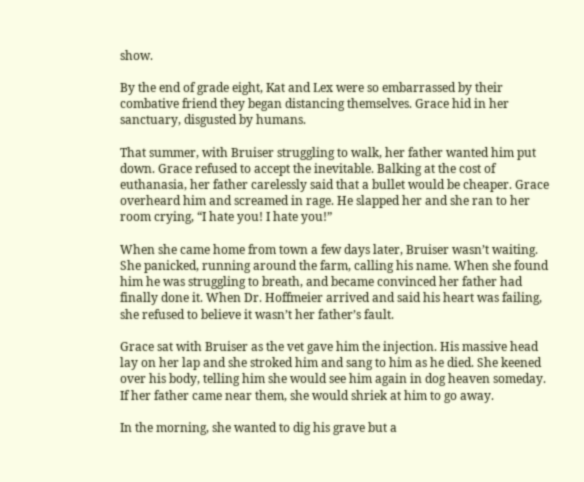show.

By the end of grade eight, Kat and Lex were so embarrassed by their combative friend they began distancing themselves. Grace hid in her sanctuary, disgusted by humans.

That summer, with Bruiser struggling to walk, her father wanted him put down. Grace refused to accept the inevitable. Balking at the cost of euthanasia, her father carelessly said that a bullet would be cheaper. Grace overheard him and screamed in rage. He slapped her and she ran to her room crying, “I hate you! I hate you!”

When she came home from town a few days later, Bruiser wasn’t waiting. She panicked, running around the farm, calling his name. When she found him he was struggling to breath, and became convinced her father had finally done it. When Dr. Hoffmeier arrived and said his heart was failing, she refused to believe it wasn’t her father’s fault.

Grace sat with Bruiser as the vet gave him the injection. His massive head lay on her lap and she stroked him and sang to him as he died. She keened over his body, telling him she would see him again in dog heaven someday. If her father came near them, she would shriek at him to go away.

In the morning, she wanted to dig his grave but a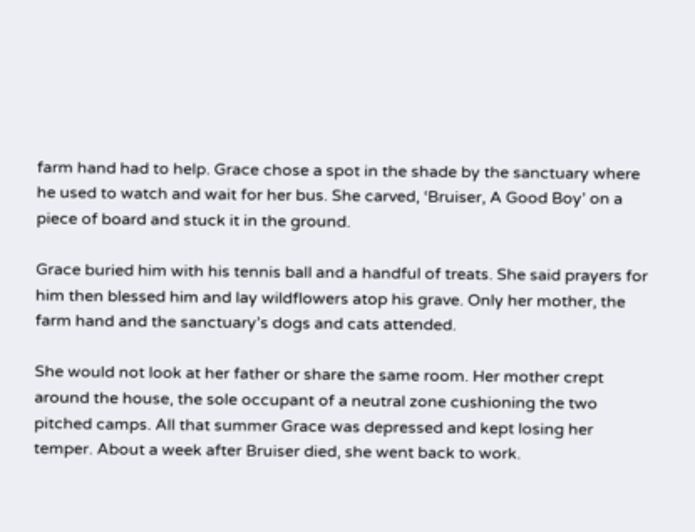farm hand had to help. Grace chose a spot in the shade by the sanctuary where he used to watch and wait for her bus. She carved, ‘Bruiser, A Good Boy’ on a piece of board and stuck it in the ground.

Grace buried him with his tennis ball and a handful of treats. She said prayers for him then blessed him and lay wildflowers atop his grave. Only her mother, the farm hand and the sanctuary’s dogs and cats attended.

She would not look at her father or share the same room. Her mother crept around the house, the sole occupant of a neutral zone cushioning the two pitched camps. All that summer Grace was depressed and kept losing her temper. About a week after Bruiser died, she went back to work.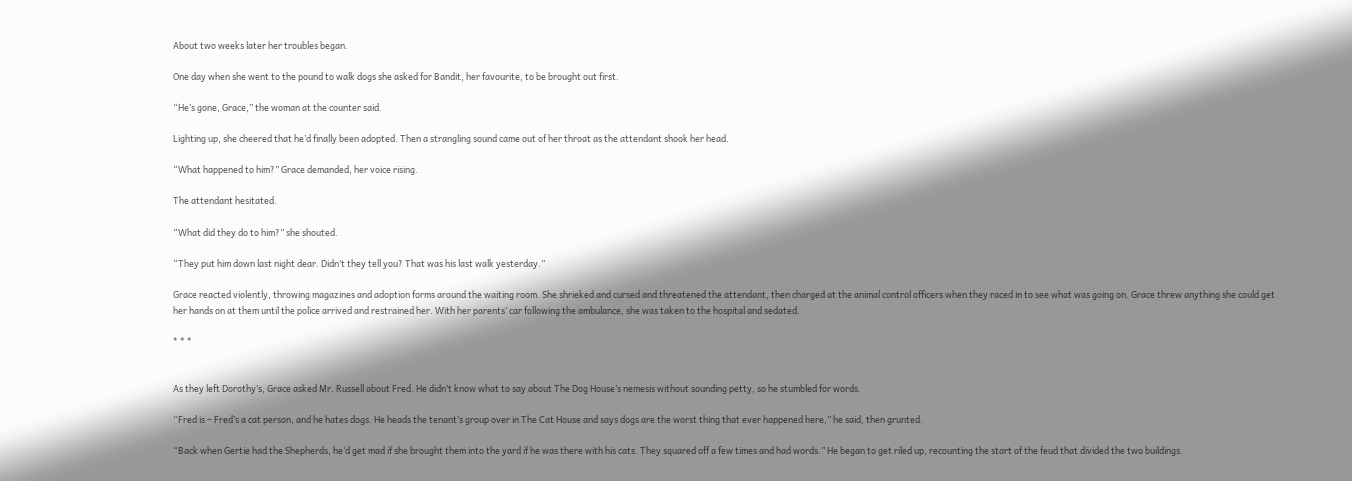About two weeks later her troubles began.

One day when she went to the pound to walk dogs she asked for Bandit, her favourite, to be brought out first.

“He’s gone, Grace,” the woman at the counter said.

Lighting up, she cheered that he’d finally been adopted. Then a strangling sound came out of her throat as the attendant shook her head.

“What happened to him?” Grace demanded, her voice rising.

The attendant hesitated.

“What did they do to him?” she shouted.

“They put him down last night dear. Didn’t they tell you? That was his last walk yesterday.”

Grace reacted violently, throwing magazines and adoption forms around the waiting room. She shrieked and cursed and threatened the attendant, then charged at the animal control officers when they raced in to see what was going on. Grace threw anything she could get her hands on at them until the police arrived and restrained her. With her parents’ car following the ambulance, she was taken to the hospital and sedated.

* * *


As they left Dorothy’s, Grace asked Mr. Russell about Fred. He didn’t know what to say about The Dog House’s nemesis without sounding petty, so he stumbled for words.

“Fred is – Fred’s a cat person, and he hates dogs. He heads the tenant’s group over in The Cat House and says dogs are the worst thing that ever happened here,” he said, then grunted.

“Back when Gertie had the Shepherds, he’d get mad if she brought them into the yard if he was there with his cats. They squared off a few times and had words.” He began to get riled up, recounting the start of the feud that divided the two buildings.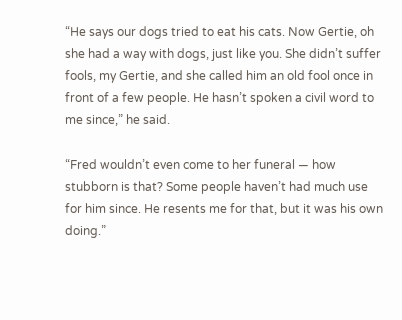“He says our dogs tried to eat his cats. Now Gertie, oh she had a way with dogs, just like you. She didn’t suffer fools, my Gertie, and she called him an old fool once in front of a few people. He hasn’t spoken a civil word to me since,” he said.

“Fred wouldn’t even come to her funeral — how stubborn is that? Some people haven’t had much use for him since. He resents me for that, but it was his own doing.”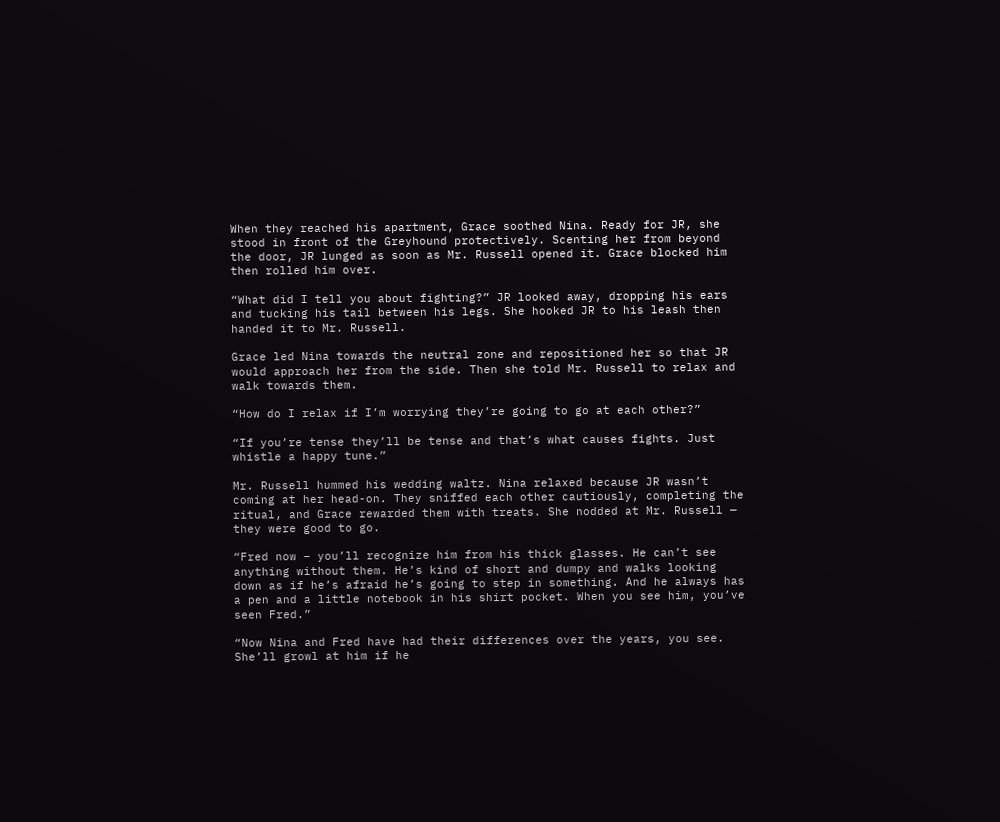When they reached his apartment, Grace soothed Nina. Ready for JR, she stood in front of the Greyhound protectively. Scenting her from beyond the door, JR lunged as soon as Mr. Russell opened it. Grace blocked him then rolled him over.

“What did I tell you about fighting?” JR looked away, dropping his ears and tucking his tail between his legs. She hooked JR to his leash then handed it to Mr. Russell.

Grace led Nina towards the neutral zone and repositioned her so that JR would approach her from the side. Then she told Mr. Russell to relax and walk towards them.

“How do I relax if I’m worrying they’re going to go at each other?”

“If you’re tense they’ll be tense and that’s what causes fights. Just whistle a happy tune.”

Mr. Russell hummed his wedding waltz. Nina relaxed because JR wasn’t coming at her head-on. They sniffed each other cautiously, completing the ritual, and Grace rewarded them with treats. She nodded at Mr. Russell — they were good to go.

“Fred now – you’ll recognize him from his thick glasses. He can’t see anything without them. He’s kind of short and dumpy and walks looking down as if he’s afraid he’s going to step in something. And he always has a pen and a little notebook in his shirt pocket. When you see him, you’ve seen Fred.”

“Now Nina and Fred have had their differences over the years, you see. She’ll growl at him if he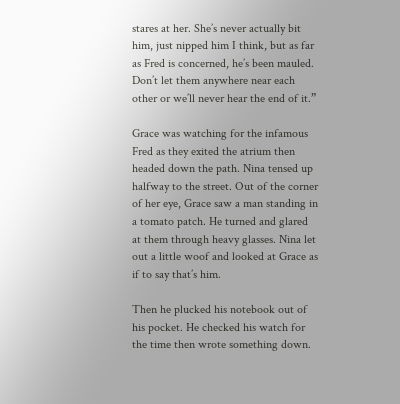stares at her. She’s never actually bit him, just nipped him I think, but as far as Fred is concerned, he’s been mauled. Don’t let them anywhere near each other or we’ll never hear the end of it.”

Grace was watching for the infamous Fred as they exited the atrium then headed down the path. Nina tensed up halfway to the street. Out of the corner of her eye, Grace saw a man standing in a tomato patch. He turned and glared at them through heavy glasses. Nina let out a little woof and looked at Grace as if to say that’s him.

Then he plucked his notebook out of his pocket. He checked his watch for the time then wrote something down.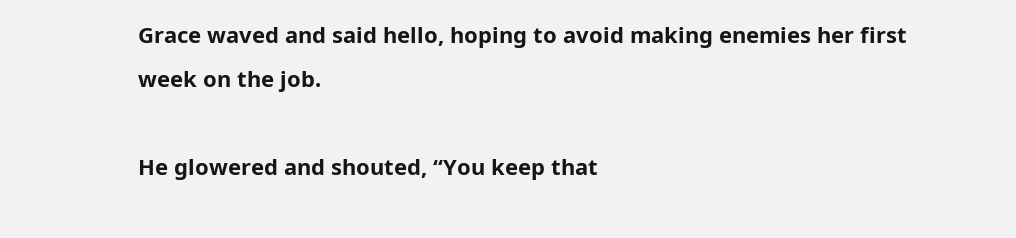Grace waved and said hello, hoping to avoid making enemies her first week on the job.

He glowered and shouted, “You keep that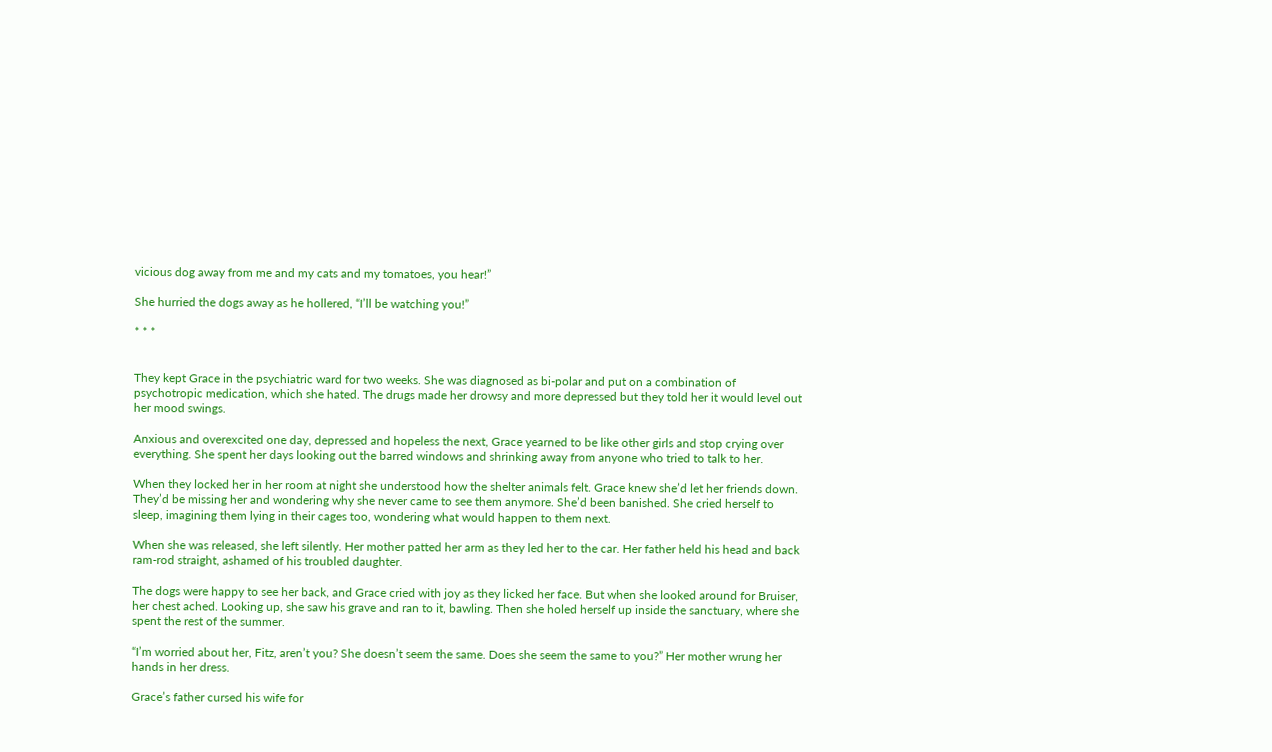vicious dog away from me and my cats and my tomatoes, you hear!”

She hurried the dogs away as he hollered, “I’ll be watching you!”

* * *


They kept Grace in the psychiatric ward for two weeks. She was diagnosed as bi-polar and put on a combination of psychotropic medication, which she hated. The drugs made her drowsy and more depressed but they told her it would level out her mood swings.

Anxious and overexcited one day, depressed and hopeless the next, Grace yearned to be like other girls and stop crying over everything. She spent her days looking out the barred windows and shrinking away from anyone who tried to talk to her.

When they locked her in her room at night she understood how the shelter animals felt. Grace knew she’d let her friends down. They’d be missing her and wondering why she never came to see them anymore. She’d been banished. She cried herself to sleep, imagining them lying in their cages too, wondering what would happen to them next.

When she was released, she left silently. Her mother patted her arm as they led her to the car. Her father held his head and back ram-rod straight, ashamed of his troubled daughter.

The dogs were happy to see her back, and Grace cried with joy as they licked her face. But when she looked around for Bruiser, her chest ached. Looking up, she saw his grave and ran to it, bawling. Then she holed herself up inside the sanctuary, where she spent the rest of the summer.

“I’m worried about her, Fitz, aren’t you? She doesn’t seem the same. Does she seem the same to you?” Her mother wrung her hands in her dress.

Grace’s father cursed his wife for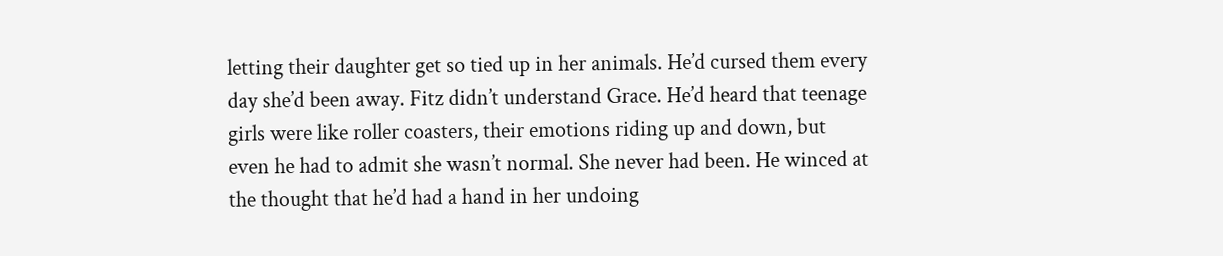letting their daughter get so tied up in her animals. He’d cursed them every day she’d been away. Fitz didn’t understand Grace. He’d heard that teenage girls were like roller coasters, their emotions riding up and down, but even he had to admit she wasn’t normal. She never had been. He winced at the thought that he’d had a hand in her undoing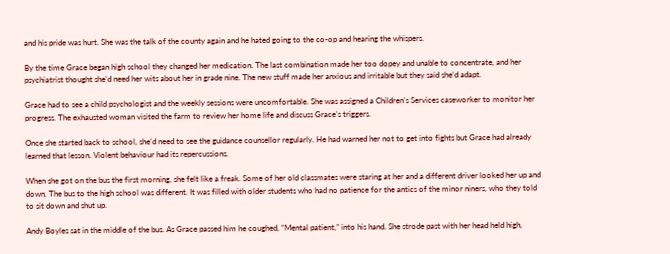and his pride was hurt. She was the talk of the county again and he hated going to the co-op and hearing the whispers.

By the time Grace began high school they changed her medication. The last combination made her too dopey and unable to concentrate, and her psychiatrist thought she’d need her wits about her in grade nine. The new stuff made her anxious and irritable but they said she’d adapt.

Grace had to see a child psychologist and the weekly sessions were uncomfortable. She was assigned a Children’s Services caseworker to monitor her progress. The exhausted woman visited the farm to review her home life and discuss Grace’s triggers.

Once she started back to school, she’d need to see the guidance counsellor regularly. He had warned her not to get into fights but Grace had already learned that lesson. Violent behaviour had its repercussions.

When she got on the bus the first morning, she felt like a freak. Some of her old classmates were staring at her and a different driver looked her up and down. The bus to the high school was different. It was filled with older students who had no patience for the antics of the minor niners, who they told to sit down and shut up.

Andy Boyles sat in the middle of the bus. As Grace passed him he coughed, “Mental patient,” into his hand. She strode past with her head held high,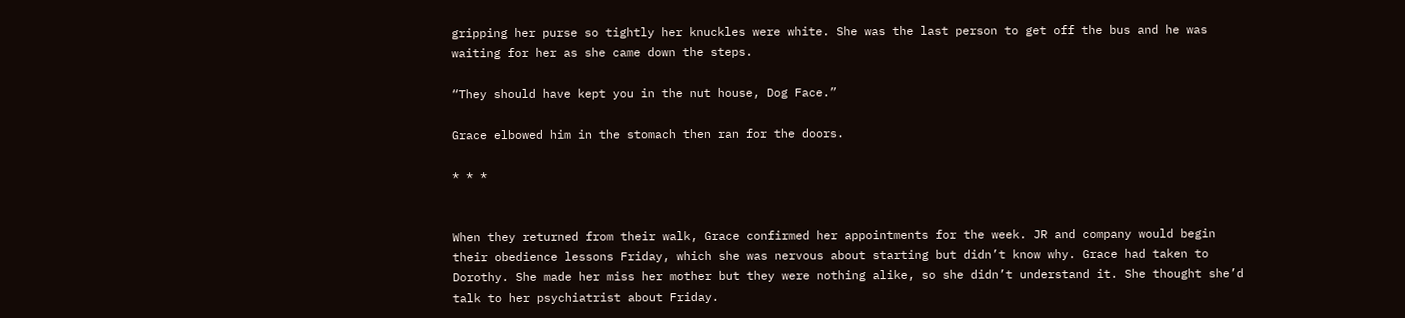gripping her purse so tightly her knuckles were white. She was the last person to get off the bus and he was waiting for her as she came down the steps.

“They should have kept you in the nut house, Dog Face.”

Grace elbowed him in the stomach then ran for the doors.

* * *


When they returned from their walk, Grace confirmed her appointments for the week. JR and company would begin their obedience lessons Friday, which she was nervous about starting but didn’t know why. Grace had taken to Dorothy. She made her miss her mother but they were nothing alike, so she didn’t understand it. She thought she’d talk to her psychiatrist about Friday.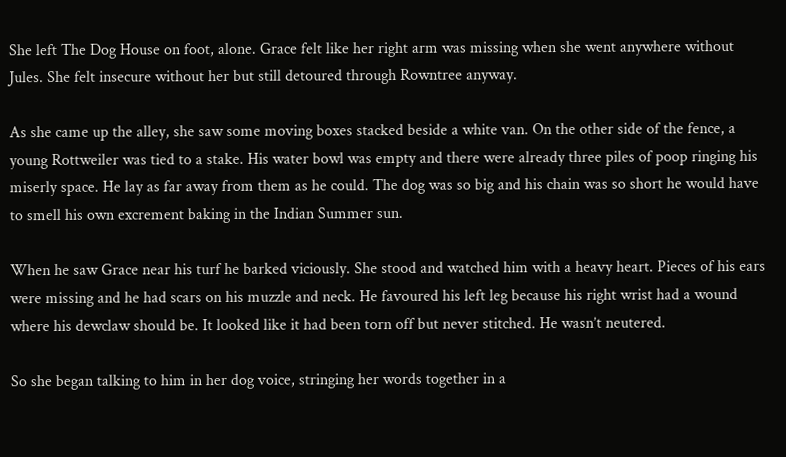She left The Dog House on foot, alone. Grace felt like her right arm was missing when she went anywhere without Jules. She felt insecure without her but still detoured through Rowntree anyway.

As she came up the alley, she saw some moving boxes stacked beside a white van. On the other side of the fence, a young Rottweiler was tied to a stake. His water bowl was empty and there were already three piles of poop ringing his miserly space. He lay as far away from them as he could. The dog was so big and his chain was so short he would have to smell his own excrement baking in the Indian Summer sun.

When he saw Grace near his turf he barked viciously. She stood and watched him with a heavy heart. Pieces of his ears were missing and he had scars on his muzzle and neck. He favoured his left leg because his right wrist had a wound where his dewclaw should be. It looked like it had been torn off but never stitched. He wasn’t neutered.

So she began talking to him in her dog voice, stringing her words together in a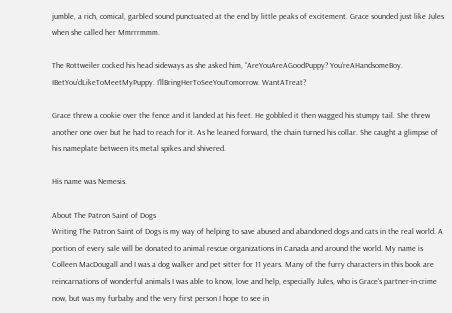jumble, a rich, comical, garbled sound punctuated at the end by little peaks of excitement. Grace sounded just like Jules when she called her Mmrrrmmm.

The Rottweiler cocked his head sideways as she asked him, “AreYouAreAGoodPuppy? You’reAHandsomeBoy. IBetYou’dLikeToMeetMyPuppy. I’llBringHerToSeeYouTomorrow. WantATreat?

Grace threw a cookie over the fence and it landed at his feet. He gobbled it then wagged his stumpy tail. She threw another one over but he had to reach for it. As he leaned forward, the chain turned his collar. She caught a glimpse of his nameplate between its metal spikes and shivered.

His name was Nemesis.

About The Patron Saint of Dogs
Writing The Patron Saint of Dogs is my way of helping to save abused and abandoned dogs and cats in the real world. A portion of every sale will be donated to animal rescue organizations in Canada and around the world. My name is Colleen MacDougall and I was a dog walker and pet sitter for 11 years. Many of the furry characters in this book are reincarnations of wonderful animals I was able to know, love and help, especially Jules, who is Grace's partner-in-crime now, but was my furbaby and the very first person I hope to see in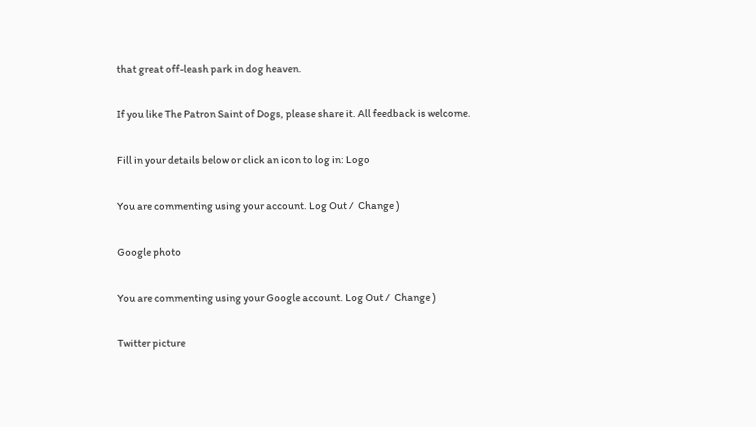that great off-leash park in dog heaven.

If you like The Patron Saint of Dogs, please share it. All feedback is welcome.

Fill in your details below or click an icon to log in: Logo

You are commenting using your account. Log Out /  Change )

Google photo

You are commenting using your Google account. Log Out /  Change )

Twitter picture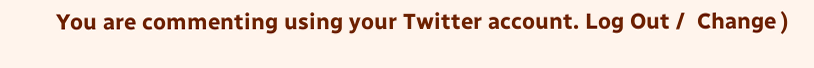You are commenting using your Twitter account. Log Out /  Change )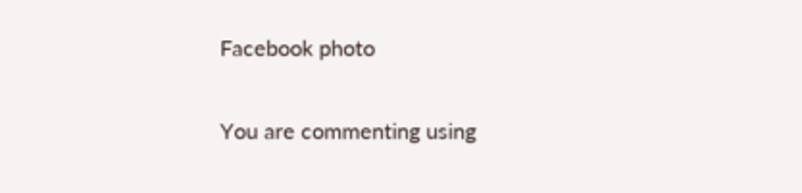Facebook photo

You are commenting using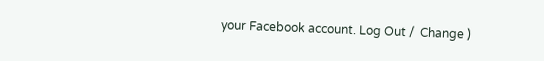your Facebook account. Log Out /  Change )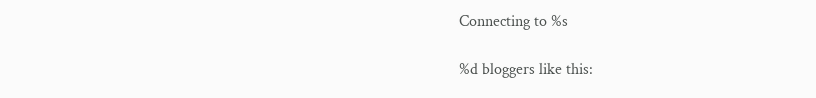Connecting to %s

%d bloggers like this: